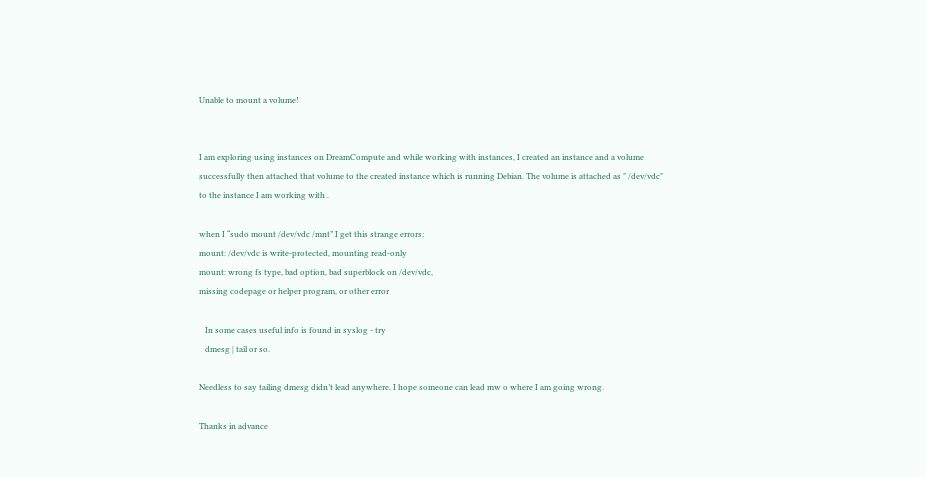Unable to mount a volume!


I am exploring using instances on DreamCompute and while working with instances, I created an instance and a volume successfully then attached that volume to the created instance which is running Debian. The volume is attached as " /dev/vdc" to the instance I am working with .

when I “sudo mount /dev/vdc /mnt” I get this strange errors:
mount: /dev/vdc is write-protected, mounting read-only
mount: wrong fs type, bad option, bad superblock on /dev/vdc,
missing codepage or helper program, or other error

   In some cases useful info is found in syslog - try
   dmesg | tail or so.

Needless to say tailing dmesg didn’t lead anywhere. I hope someone can lead mw o where I am going wrong.

Thanks in advance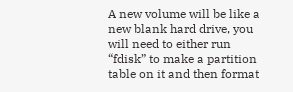A new volume will be like a new blank hard drive, you will need to either run “fdisk” to make a partition table on it and then format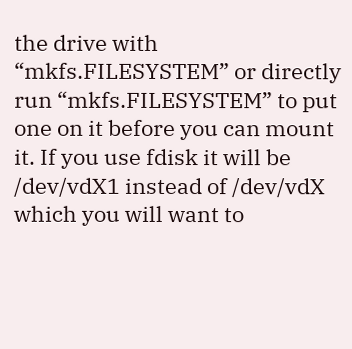the drive with “mkfs.FILESYSTEM” or directly run “mkfs.FILESYSTEM” to put one on it before you can mount it. If you use fdisk it will be /dev/vdX1 instead of /dev/vdX which you will want to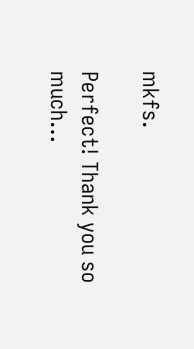mkfs.

Perfect! Thank you so much…